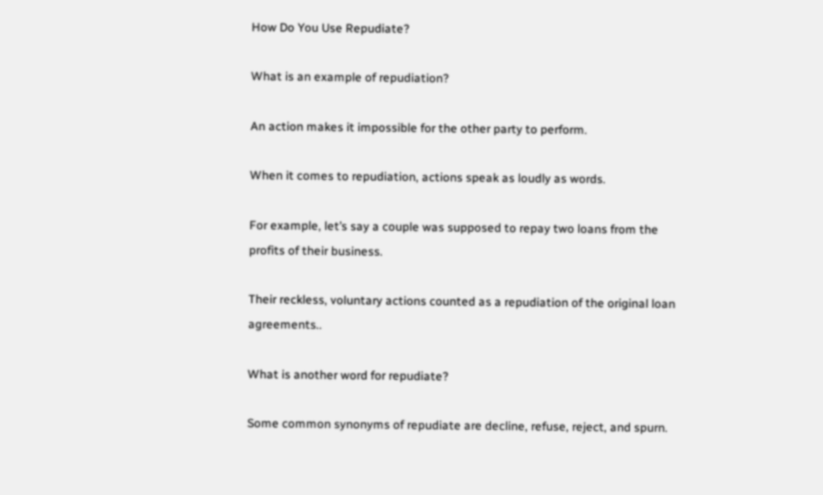How Do You Use Repudiate?

What is an example of repudiation?

An action makes it impossible for the other party to perform.

When it comes to repudiation, actions speak as loudly as words.

For example, let’s say a couple was supposed to repay two loans from the profits of their business.

Their reckless, voluntary actions counted as a repudiation of the original loan agreements..

What is another word for repudiate?

Some common synonyms of repudiate are decline, refuse, reject, and spurn.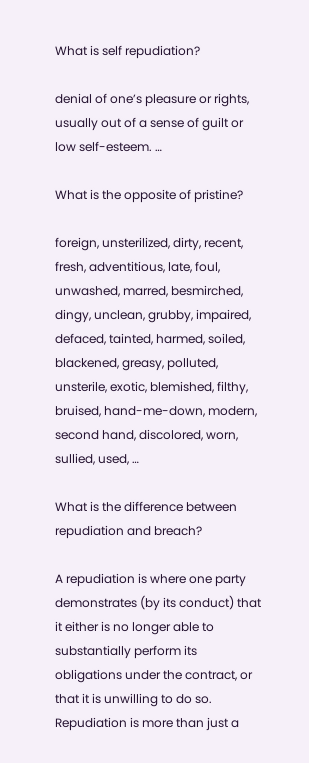What is self repudiation?

denial of one’s pleasure or rights, usually out of a sense of guilt or low self-esteem. …

What is the opposite of pristine?

foreign, unsterilized, dirty, recent, fresh, adventitious, late, foul, unwashed, marred, besmirched, dingy, unclean, grubby, impaired, defaced, tainted, harmed, soiled, blackened, greasy, polluted, unsterile, exotic, blemished, filthy, bruised, hand-me-down, modern, second hand, discolored, worn, sullied, used, …

What is the difference between repudiation and breach?

A repudiation is where one party demonstrates (by its conduct) that it either is no longer able to substantially perform its obligations under the contract, or that it is unwilling to do so. Repudiation is more than just a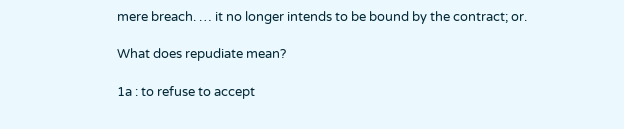mere breach. … it no longer intends to be bound by the contract; or.

What does repudiate mean?

1a : to refuse to accept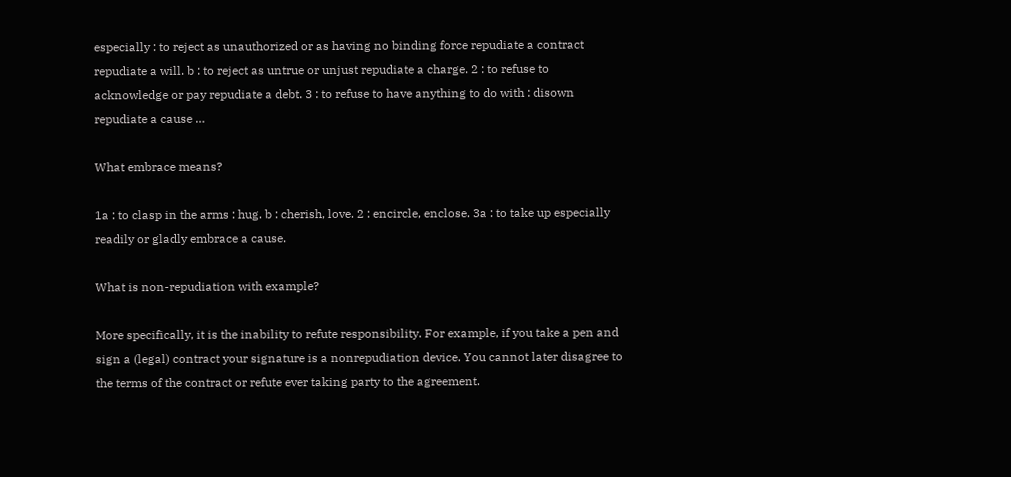especially : to reject as unauthorized or as having no binding force repudiate a contract repudiate a will. b : to reject as untrue or unjust repudiate a charge. 2 : to refuse to acknowledge or pay repudiate a debt. 3 : to refuse to have anything to do with : disown repudiate a cause …

What embrace means?

1a : to clasp in the arms : hug. b : cherish, love. 2 : encircle, enclose. 3a : to take up especially readily or gladly embrace a cause.

What is non-repudiation with example?

More specifically, it is the inability to refute responsibility. For example, if you take a pen and sign a (legal) contract your signature is a nonrepudiation device. You cannot later disagree to the terms of the contract or refute ever taking party to the agreement.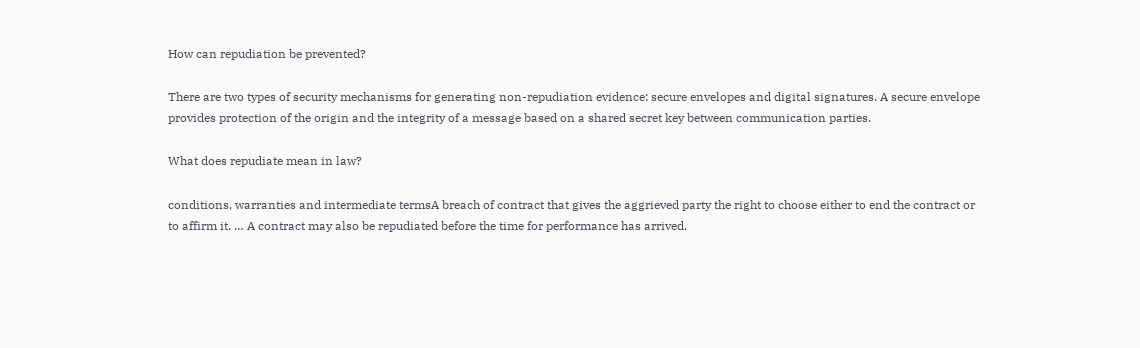How can repudiation be prevented?

There are two types of security mechanisms for generating non-repudiation evidence: secure envelopes and digital signatures. A secure envelope provides protection of the origin and the integrity of a message based on a shared secret key between communication parties.

What does repudiate mean in law?

conditions, warranties and intermediate termsA breach of contract that gives the aggrieved party the right to choose either to end the contract or to affirm it. … A contract may also be repudiated before the time for performance has arrived.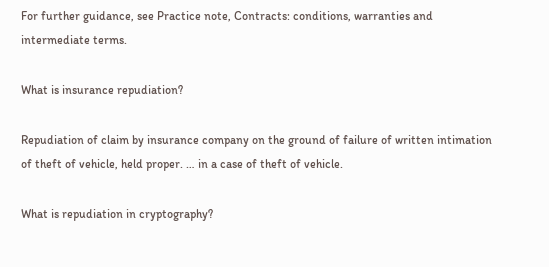For further guidance, see Practice note, Contracts: conditions, warranties and intermediate terms.

What is insurance repudiation?

Repudiation of claim by insurance company on the ground of failure of written intimation of theft of vehicle, held proper. … in a case of theft of vehicle.

What is repudiation in cryptography?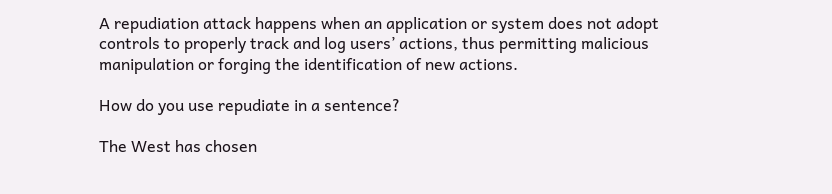A repudiation attack happens when an application or system does not adopt controls to properly track and log users’ actions, thus permitting malicious manipulation or forging the identification of new actions.

How do you use repudiate in a sentence?

The West has chosen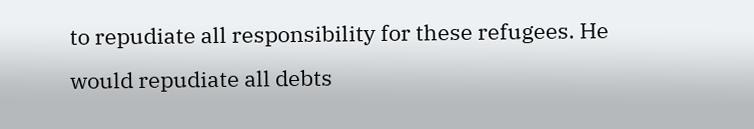to repudiate all responsibility for these refugees. He would repudiate all debts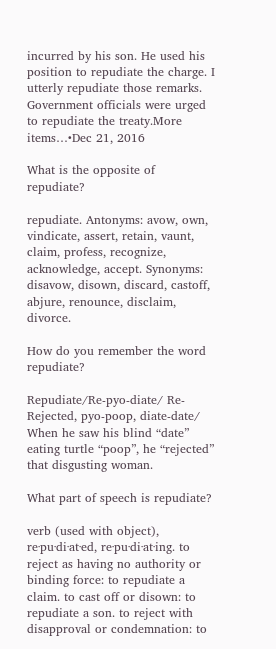incurred by his son. He used his position to repudiate the charge. I utterly repudiate those remarks. Government officials were urged to repudiate the treaty.More items…•Dec 21, 2016

What is the opposite of repudiate?

repudiate. Antonyms: avow, own, vindicate, assert, retain, vaunt, claim, profess, recognize, acknowledge, accept. Synonyms: disavow, disown, discard, castoff, abjure, renounce, disclaim, divorce.

How do you remember the word repudiate?

Repudiate/Re-pyo-diate/ Re-Rejected, pyo-poop, diate-date/ When he saw his blind “date” eating turtle “poop”, he “rejected” that disgusting woman.

What part of speech is repudiate?

verb (used with object), re·pu·di·at·ed, re·pu·di·at·ing. to reject as having no authority or binding force: to repudiate a claim. to cast off or disown: to repudiate a son. to reject with disapproval or condemnation: to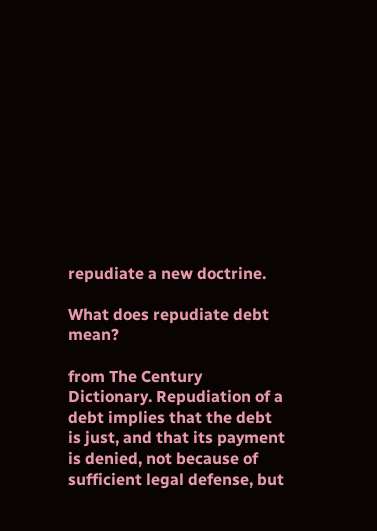repudiate a new doctrine.

What does repudiate debt mean?

from The Century Dictionary. Repudiation of a debt implies that the debt is just, and that its payment is denied, not because of sufficient legal defense, but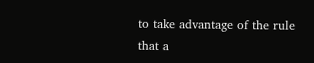to take advantage of the rule that a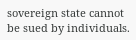sovereign state cannot be sued by individuals.